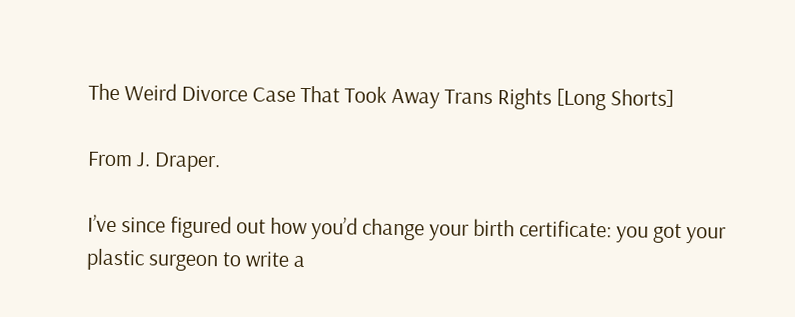The Weird Divorce Case That Took Away Trans Rights [Long Shorts]

From J. Draper.

I’ve since figured out how you’d change your birth certificate: you got your plastic surgeon to write a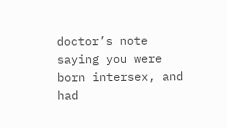doctor’s note saying you were born intersex, and had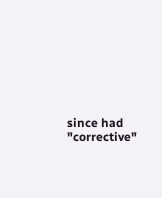since had "corrective"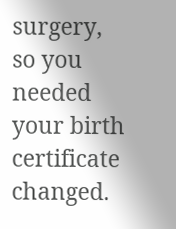surgery, so you needed your birth certificate changed.